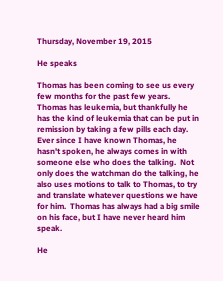Thursday, November 19, 2015

He speaks

Thomas has been coming to see us every few months for the past few years.  Thomas has leukemia, but thankfully he has the kind of leukemia that can be put in remission by taking a few pills each day.  Ever since I have known Thomas, he hasn't spoken, he always comes in with someone else who does the talking.  Not only does the watchman do the talking, he also uses motions to talk to Thomas, to try and translate whatever questions we have for him.  Thomas has always had a big smile on his face, but I have never heard him speak.

He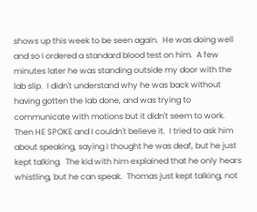shows up this week to be seen again.  He was doing well and so I ordered a standard blood test on him.  A few minutes later he was standing outside my door with the lab slip.  I didn't understand why he was back without having gotten the lab done, and was trying to communicate with motions but it didn't seem to work.  Then HE SPOKE and I couldn't believe it.  I tried to ask him about speaking, saying I thought he was deaf, but he just kept talking.  The kid with him explained that he only hears whistling, but he can speak.  Thomas just kept talking, not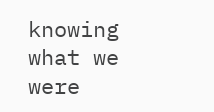knowing what we were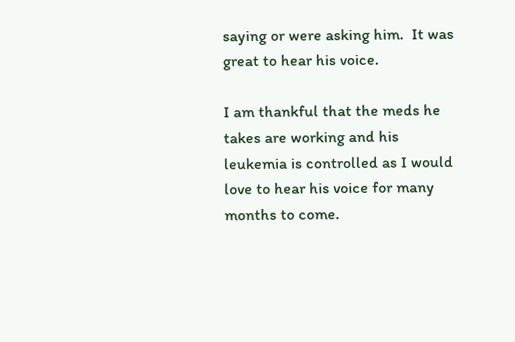saying or were asking him.  It was great to hear his voice.

I am thankful that the meds he takes are working and his leukemia is controlled as I would love to hear his voice for many months to come.